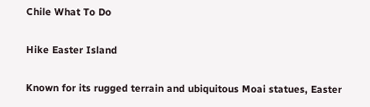Chile What To Do

Hike Easter Island

Known for its rugged terrain and ubiquitous Moai statues, Easter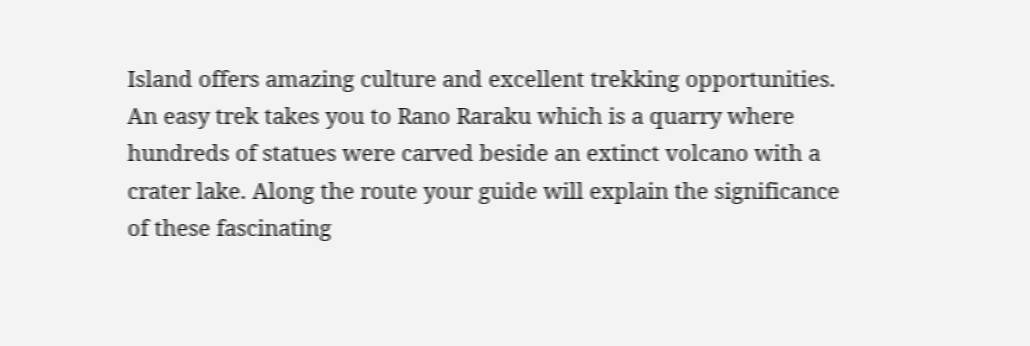Island offers amazing culture and excellent trekking opportunities. An easy trek takes you to Rano Raraku which is a quarry where hundreds of statues were carved beside an extinct volcano with a crater lake. Along the route your guide will explain the significance of these fascinating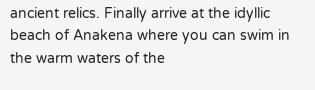ancient relics. Finally arrive at the idyllic beach of Anakena where you can swim in the warm waters of the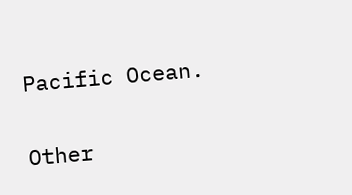Pacific Ocean.

Other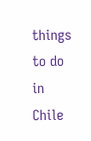things to do in Chile